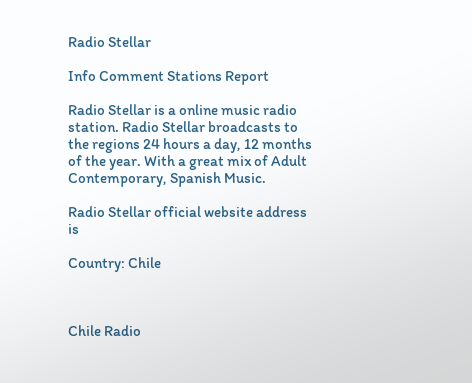Radio Stellar

Info Comment Stations Report

Radio Stellar is a online music radio station. Radio Stellar broadcasts to the regions 24 hours a day, 12 months of the year. With a great mix of Adult Contemporary, Spanish Music.

Radio Stellar official website address is

Country: Chile



Chile Radio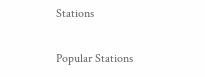Stations

Popular Stations